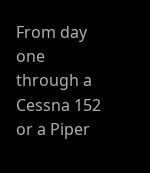From day one through a Cessna 152 or a Piper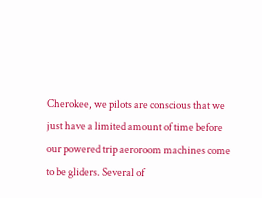Cherokee, we pilots are conscious that we just have a limited amount of time before our powered trip aeroroom machines come to be gliders. Several of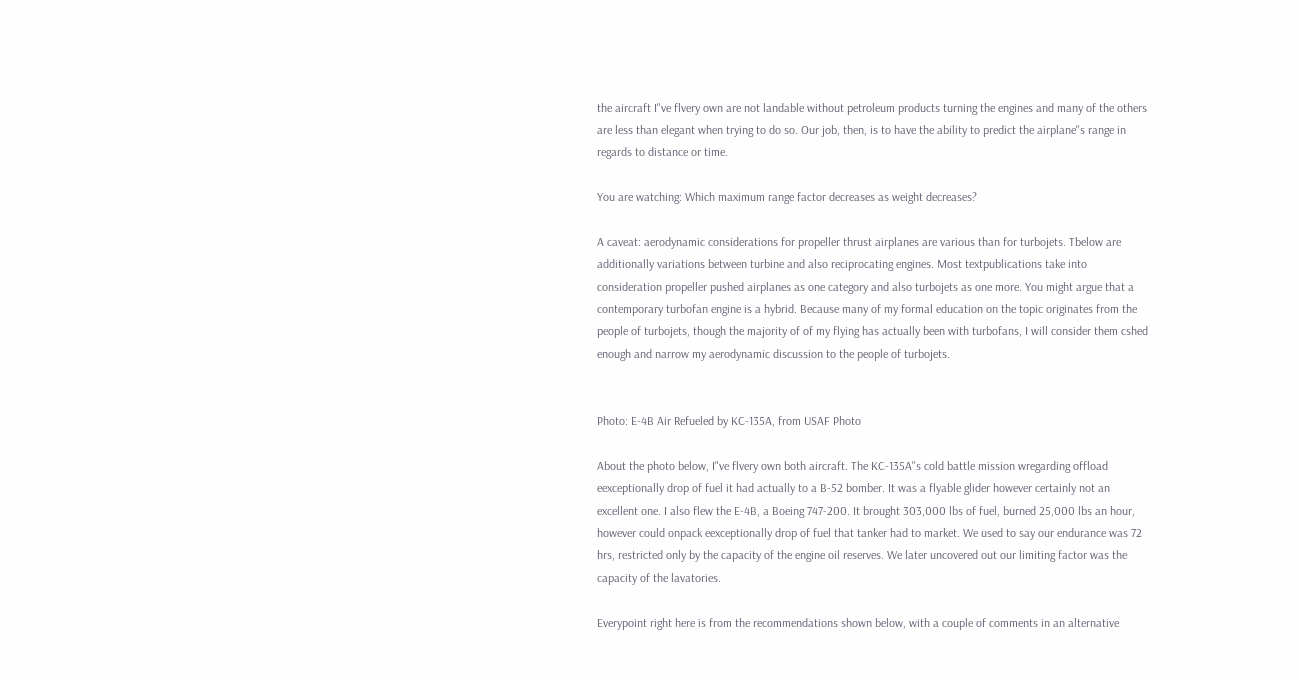the aircraft I"ve flvery own are not landable without petroleum products turning the engines and many of the others are less than elegant when trying to do so. Our job, then, is to have the ability to predict the airplane"s range in regards to distance or time.

You are watching: Which maximum range factor decreases as weight decreases?

A caveat: aerodynamic considerations for propeller thrust airplanes are various than for turbojets. Tbelow are additionally variations between turbine and also reciprocating engines. Most textpublications take into consideration propeller pushed airplanes as one category and also turbojets as one more. You might argue that a contemporary turbofan engine is a hybrid. Because many of my formal education on the topic originates from the people of turbojets, though the majority of of my flying has actually been with turbofans, I will consider them cshed enough and narrow my aerodynamic discussion to the people of turbojets.


Photo: E-4B Air Refueled by KC-135A, from USAF Photo

About the photo below, I"ve flvery own both aircraft. The KC-135A"s cold battle mission wregarding offload eexceptionally drop of fuel it had actually to a B-52 bomber. It was a flyable glider however certainly not an excellent one. I also flew the E-4B, a Boeing 747-200. It brought 303,000 lbs of fuel, burned 25,000 lbs an hour, however could onpack eexceptionally drop of fuel that tanker had to market. We used to say our endurance was 72 hrs, restricted only by the capacity of the engine oil reserves. We later uncovered out our limiting factor was the capacity of the lavatories.

Everypoint right here is from the recommendations shown below, with a couple of comments in an alternative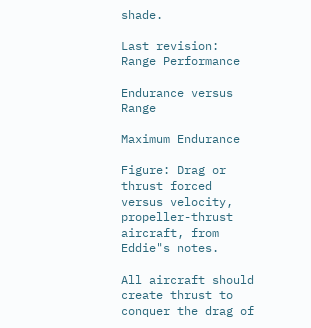shade.

Last revision:
Range Performance

Endurance versus Range

Maximum Endurance

Figure: Drag or thrust forced versus velocity, propeller-thrust aircraft, from Eddie"s notes.

All aircraft should create thrust to conquer the drag of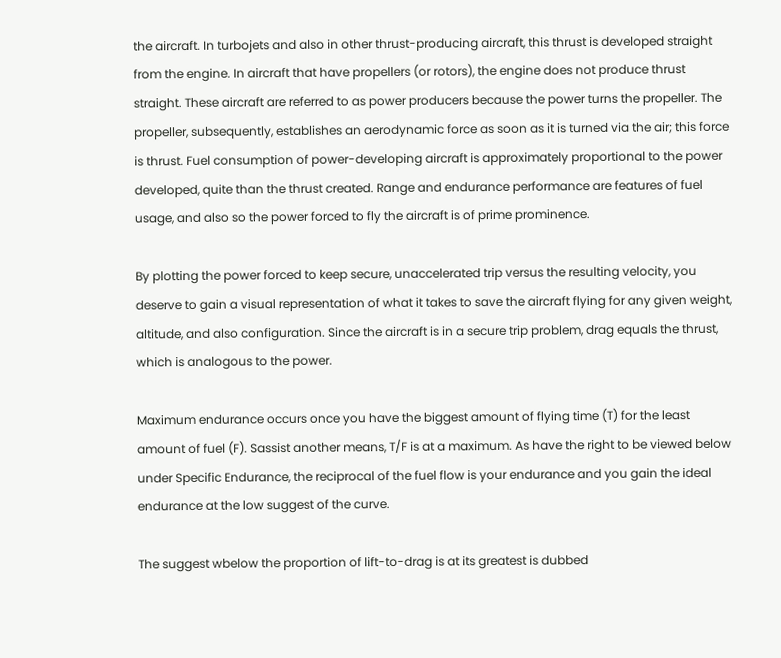the aircraft. In turbojets and also in other thrust-producing aircraft, this thrust is developed straight from the engine. In aircraft that have propellers (or rotors), the engine does not produce thrust straight. These aircraft are referred to as power producers because the power turns the propeller. The propeller, subsequently, establishes an aerodynamic force as soon as it is turned via the air; this force is thrust. Fuel consumption of power-developing aircraft is approximately proportional to the power developed, quite than the thrust created. Range and endurance performance are features of fuel usage, and also so the power forced to fly the aircraft is of prime prominence.

By plotting the power forced to keep secure, unaccelerated trip versus the resulting velocity, you deserve to gain a visual representation of what it takes to save the aircraft flying for any given weight, altitude, and also configuration. Since the aircraft is in a secure trip problem, drag equals the thrust, which is analogous to the power.

Maximum endurance occurs once you have the biggest amount of flying time (T) for the least amount of fuel (F). Sassist another means, T/F is at a maximum. As have the right to be viewed below under Specific Endurance, the reciprocal of the fuel flow is your endurance and you gain the ideal endurance at the low suggest of the curve.

The suggest wbelow the proportion of lift-to-drag is at its greatest is dubbed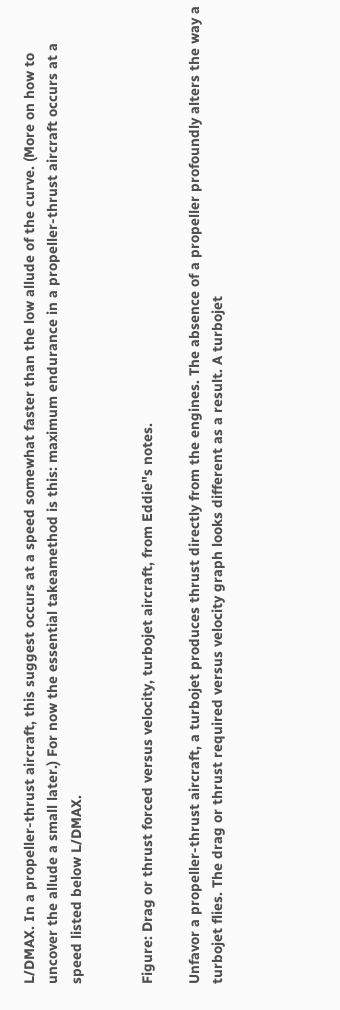L/DMAX. In a propeller-thrust aircraft, this suggest occurs at a speed somewhat faster than the low allude of the curve. (More on how to uncover the allude a small later.) For now the essential takeamethod is this: maximum endurance in a propeller-thrust aircraft occurs at a speed listed below L/DMAX.


Figure: Drag or thrust forced versus velocity, turbojet aircraft, from Eddie"s notes.

Unfavor a propeller-thrust aircraft, a turbojet produces thrust directly from the engines. The absence of a propeller profoundly alters the way a turbojet flies. The drag or thrust required versus velocity graph looks different as a result. A turbojet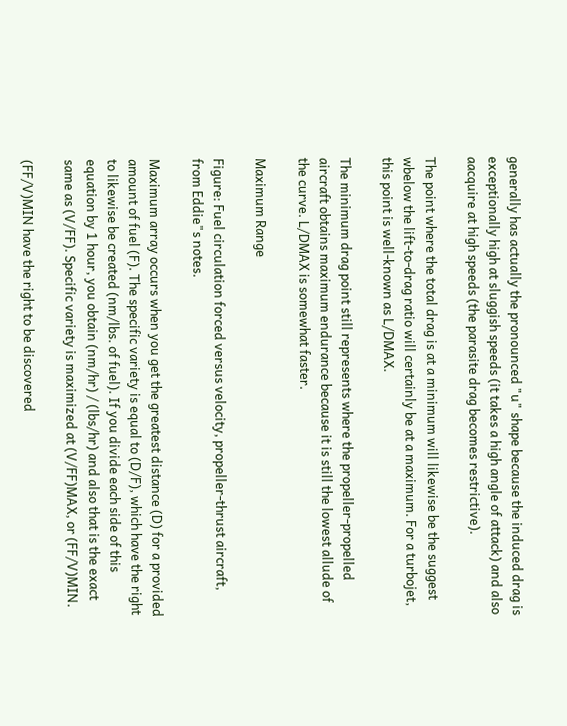generally has actually the pronounced "u" shape because the induced drag is exceptionally high at sluggish speeds (it takes a high angle of attack) and also aacquire at high speeds (the parasite drag becomes restrictive).

The point where the total drag is at a minimum will likewise be the suggest wbelow the lift-to-drag ratio will certainly be at a maximum. For a turbojet, this point is well-known as L/DMAX.

The minimum drag point still represents where the propeller-propelled aircraft obtains maximum endurance because it is still the lowest allude of the curve. L/DMAX is somewhat faster.

Maximum Range

Figure: Fuel circulation forced versus velocity, propeller-thrust aircraft, from Eddie"s notes.

Maximum array occurs when you get the greatest distance (D) for a provided amount of fuel (F). The specific variety is equal to (D/F), which have the right to likewise be created (nm/lbs. of fuel). If you divide each side of this equation by 1 hour, you obtain (nm/hr) / (lbs/hr) and also that is the exact same as (V/FF). Specific variety is maximized at (V/FF)MAX, or (FF/V)MIN.

(FF/V)MIN have the right to be discovered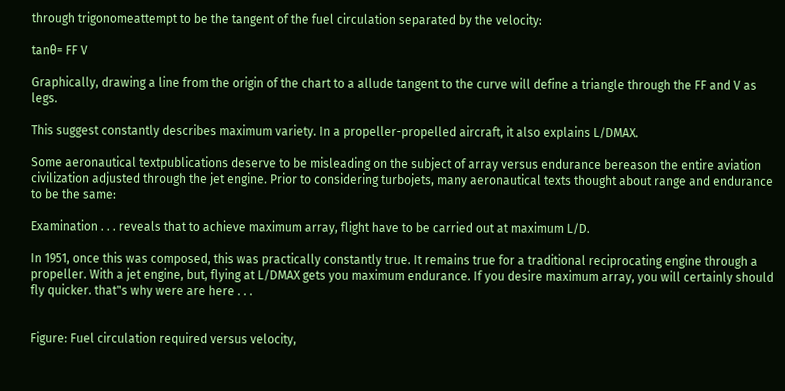through trigonomeattempt to be the tangent of the fuel circulation separated by the velocity:

tanθ= FF V

Graphically, drawing a line from the origin of the chart to a allude tangent to the curve will define a triangle through the FF and V as legs.

This suggest constantly describes maximum variety. In a propeller-propelled aircraft, it also explains L/DMAX.

Some aeronautical textpublications deserve to be misleading on the subject of array versus endurance bereason the entire aviation civilization adjusted through the jet engine. Prior to considering turbojets, many aeronautical texts thought about range and endurance to be the same:

Examination . . . reveals that to achieve maximum array, flight have to be carried out at maximum L/D.

In 1951, once this was composed, this was practically constantly true. It remains true for a traditional reciprocating engine through a propeller. With a jet engine, but, flying at L/DMAX gets you maximum endurance. If you desire maximum array, you will certainly should fly quicker. that"s why were are here . . .


Figure: Fuel circulation required versus velocity,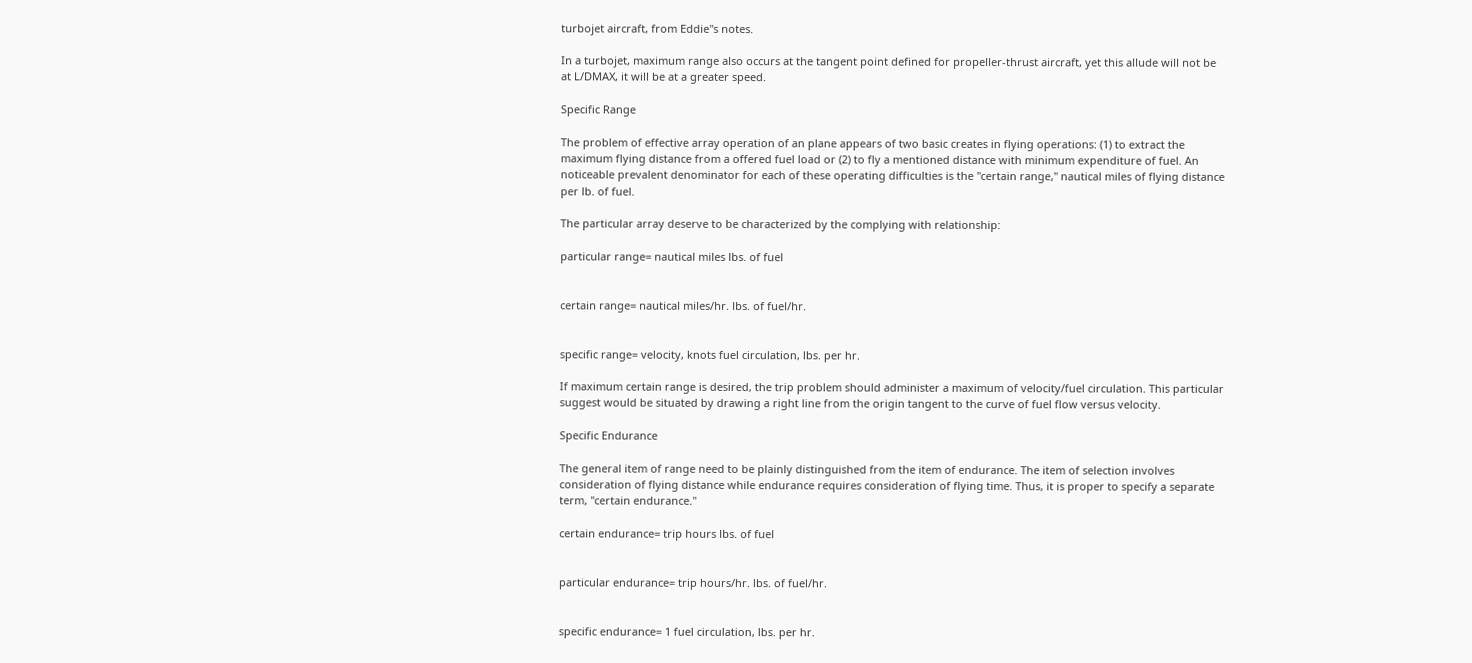turbojet aircraft, from Eddie"s notes.

In a turbojet, maximum range also occurs at the tangent point defined for propeller-thrust aircraft, yet this allude will not be at L/DMAX, it will be at a greater speed.

Specific Range

The problem of effective array operation of an plane appears of two basic creates in flying operations: (1) to extract the maximum flying distance from a offered fuel load or (2) to fly a mentioned distance with minimum expenditure of fuel. An noticeable prevalent denominator for each of these operating difficulties is the "certain range," nautical miles of flying distance per lb. of fuel.

The particular array deserve to be characterized by the complying with relationship:

particular range= nautical miles lbs. of fuel


certain range= nautical miles/hr. lbs. of fuel/hr.


specific range= velocity, knots fuel circulation, lbs. per hr.

If maximum certain range is desired, the trip problem should administer a maximum of velocity/fuel circulation. This particular suggest would be situated by drawing a right line from the origin tangent to the curve of fuel flow versus velocity.

Specific Endurance

The general item of range need to be plainly distinguished from the item of endurance. The item of selection involves consideration of flying distance while endurance requires consideration of flying time. Thus, it is proper to specify a separate term, "certain endurance."

certain endurance= trip hours lbs. of fuel


particular endurance= trip hours/hr. lbs. of fuel/hr.


specific endurance= 1 fuel circulation, lbs. per hr.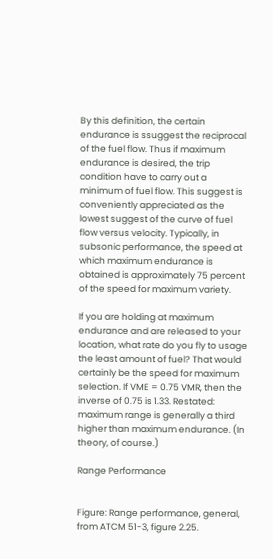By this definition, the certain endurance is ssuggest the reciprocal of the fuel flow. Thus if maximum endurance is desired, the trip condition have to carry out a minimum of fuel flow. This suggest is conveniently appreciated as the lowest suggest of the curve of fuel flow versus velocity. Typically, in subsonic performance, the speed at which maximum endurance is obtained is approximately 75 percent of the speed for maximum variety.

If you are holding at maximum endurance and are released to your location, what rate do you fly to usage the least amount of fuel? That would certainly be the speed for maximum selection. If VME = 0.75 VMR, then the inverse of 0.75 is 1.33. Restated: maximum range is generally a third higher than maximum endurance. (In theory, of course.)

Range Performance


Figure: Range performance, general, from ATCM 51-3, figure 2.25.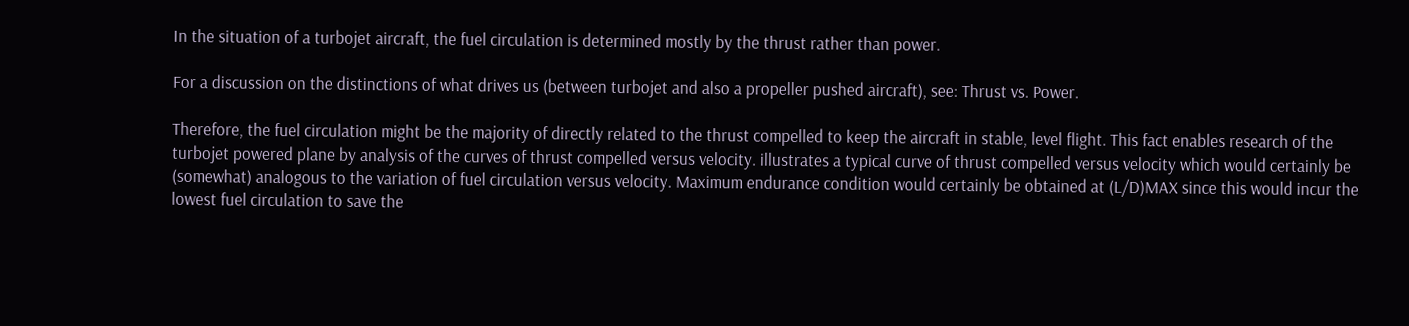In the situation of a turbojet aircraft, the fuel circulation is determined mostly by the thrust rather than power.

For a discussion on the distinctions of what drives us (between turbojet and also a propeller pushed aircraft), see: Thrust vs. Power.

Therefore, the fuel circulation might be the majority of directly related to the thrust compelled to keep the aircraft in stable, level flight. This fact enables research of the turbojet powered plane by analysis of the curves of thrust compelled versus velocity. illustrates a typical curve of thrust compelled versus velocity which would certainly be (somewhat) analogous to the variation of fuel circulation versus velocity. Maximum endurance condition would certainly be obtained at (L/D)MAX since this would incur the lowest fuel circulation to save the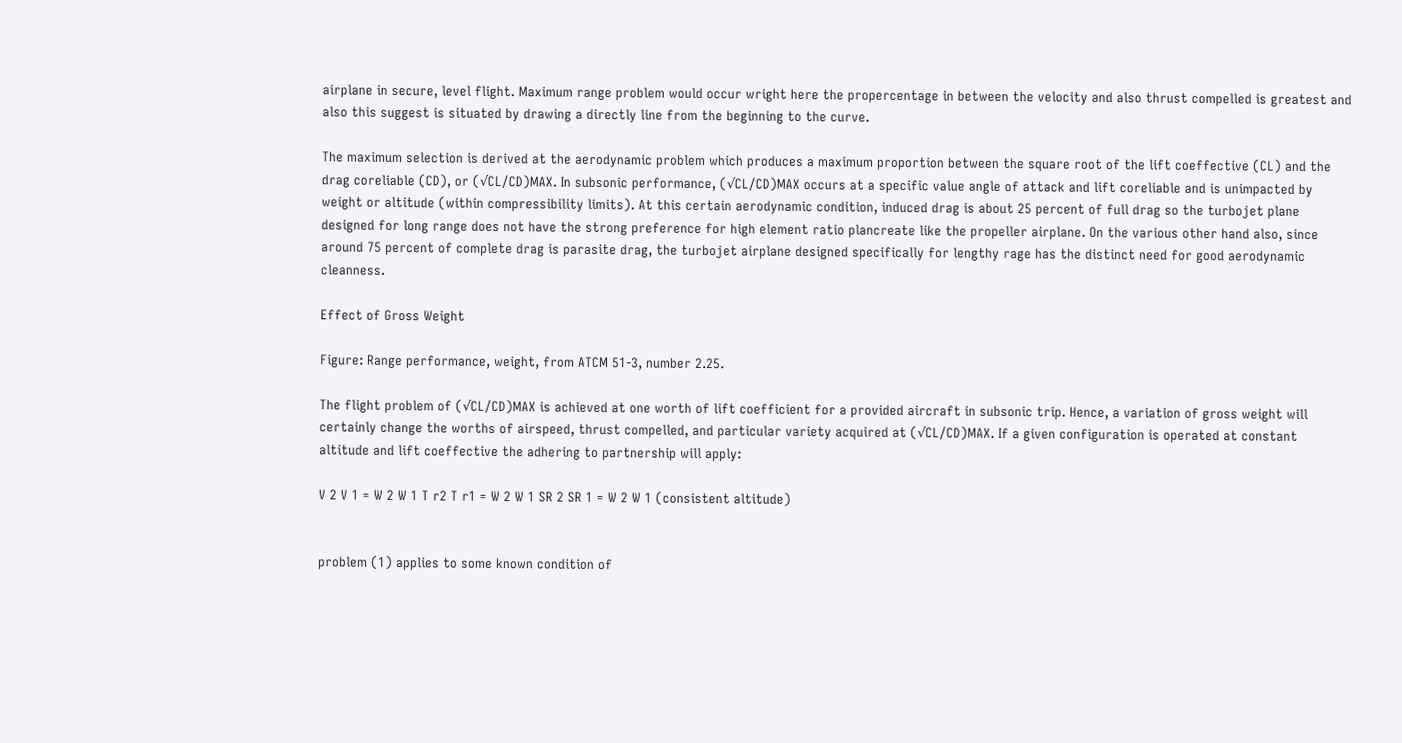airplane in secure, level flight. Maximum range problem would occur wright here the propercentage in between the velocity and also thrust compelled is greatest and also this suggest is situated by drawing a directly line from the beginning to the curve.

The maximum selection is derived at the aerodynamic problem which produces a maximum proportion between the square root of the lift coeffective (CL) and the drag coreliable (CD), or (√CL/CD)MAX. In subsonic performance, (√CL/CD)MAX occurs at a specific value angle of attack and lift coreliable and is unimpacted by weight or altitude (within compressibility limits). At this certain aerodynamic condition, induced drag is about 25 percent of full drag so the turbojet plane designed for long range does not have the strong preference for high element ratio plancreate like the propeller airplane. On the various other hand also, since around 75 percent of complete drag is parasite drag, the turbojet airplane designed specifically for lengthy rage has the distinct need for good aerodynamic cleanness.

Effect of Gross Weight

Figure: Range performance, weight, from ATCM 51-3, number 2.25.

The flight problem of (√CL/CD)MAX is achieved at one worth of lift coefficient for a provided aircraft in subsonic trip. Hence, a variation of gross weight will certainly change the worths of airspeed, thrust compelled, and particular variety acquired at (√CL/CD)MAX. If a given configuration is operated at constant altitude and lift coeffective the adhering to partnership will apply:

V 2 V 1 = W 2 W 1 T r2 T r1 = W 2 W 1 SR 2 SR 1 = W 2 W 1 (consistent altitude)


problem (1) applies to some known condition of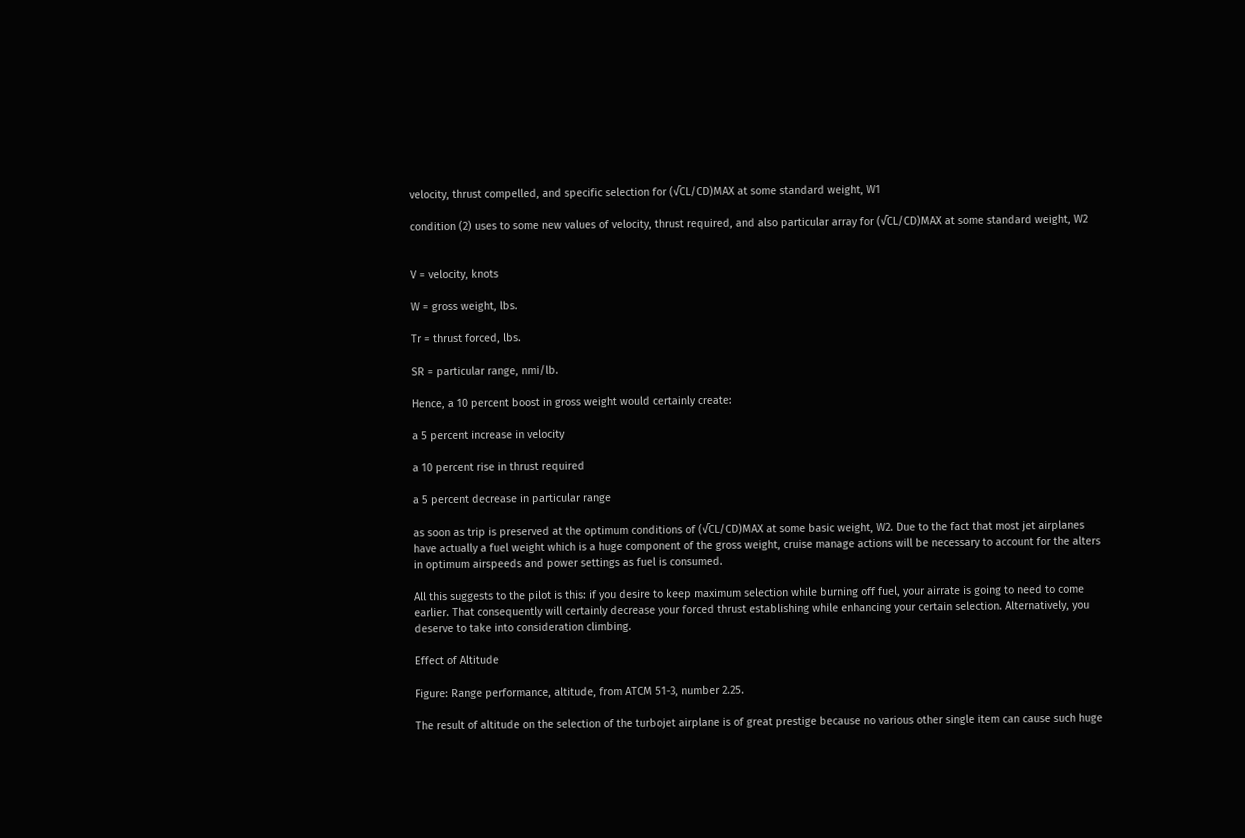velocity, thrust compelled, and specific selection for (√CL/CD)MAX at some standard weight, W1

condition (2) uses to some new values of velocity, thrust required, and also particular array for (√CL/CD)MAX at some standard weight, W2


V = velocity, knots

W = gross weight, lbs.

Tr = thrust forced, lbs.

SR = particular range, nmi/lb.

Hence, a 10 percent boost in gross weight would certainly create:

a 5 percent increase in velocity

a 10 percent rise in thrust required

a 5 percent decrease in particular range

as soon as trip is preserved at the optimum conditions of (√CL/CD)MAX at some basic weight, W2. Due to the fact that most jet airplanes have actually a fuel weight which is a huge component of the gross weight, cruise manage actions will be necessary to account for the alters in optimum airspeeds and power settings as fuel is consumed.

All this suggests to the pilot is this: if you desire to keep maximum selection while burning off fuel, your airrate is going to need to come earlier. That consequently will certainly decrease your forced thrust establishing while enhancing your certain selection. Alternatively, you deserve to take into consideration climbing.

Effect of Altitude

Figure: Range performance, altitude, from ATCM 51-3, number 2.25.

The result of altitude on the selection of the turbojet airplane is of great prestige because no various other single item can cause such huge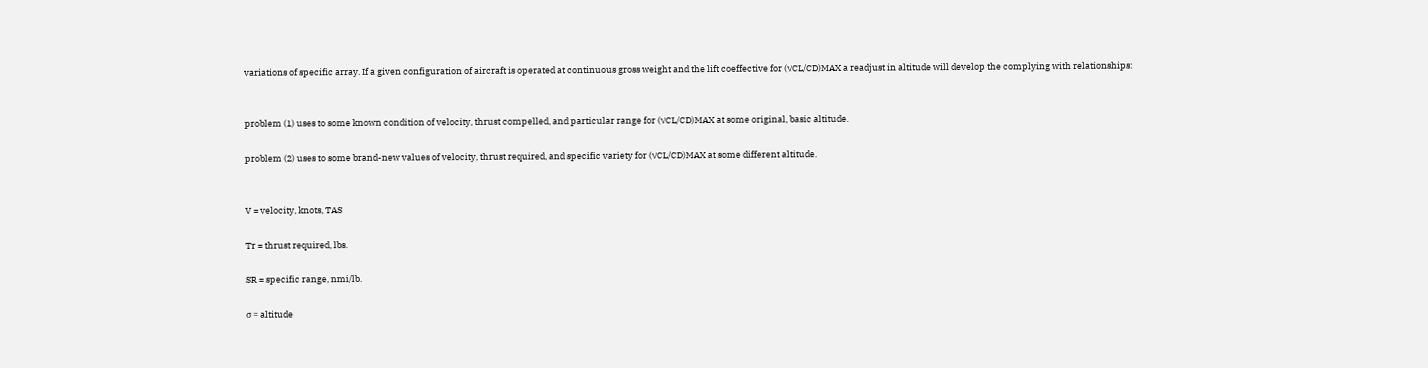variations of specific array. If a given configuration of aircraft is operated at continuous gross weight and the lift coeffective for (√CL/CD)MAX a readjust in altitude will develop the complying with relationships:


problem (1) uses to some known condition of velocity, thrust compelled, and particular range for (√CL/CD)MAX at some original, basic altitude.

problem (2) uses to some brand-new values of velocity, thrust required, and specific variety for (√CL/CD)MAX at some different altitude.


V = velocity, knots, TAS

Tr = thrust required, lbs.

SR = specific range, nmi/lb.

σ = altitude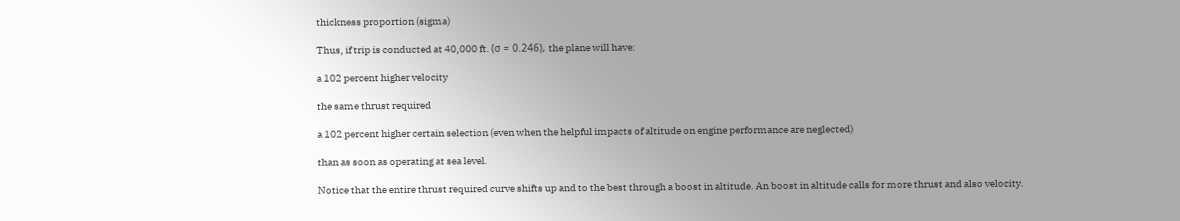thickness proportion (sigma)

Thus, if trip is conducted at 40,000 ft. (σ = 0.246), the plane will have:

a 102 percent higher velocity

the same thrust required

a 102 percent higher certain selection (even when the helpful impacts of altitude on engine performance are neglected)

than as soon as operating at sea level.

Notice that the entire thrust required curve shifts up and to the best through a boost in altitude. An boost in altitude calls for more thrust and also velocity.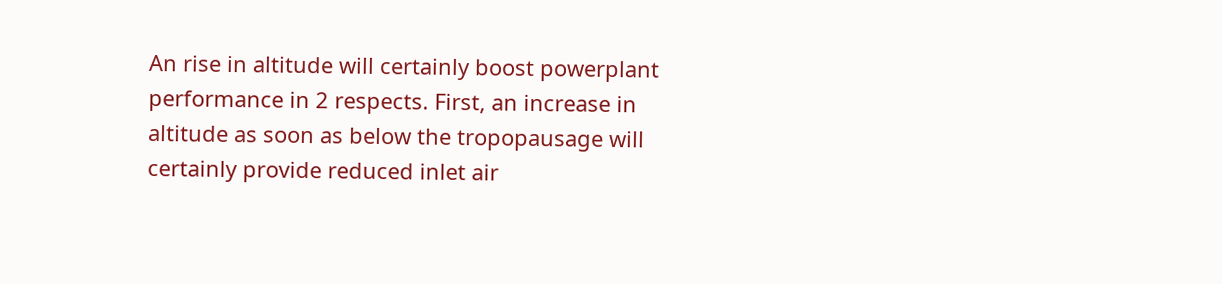An rise in altitude will certainly boost powerplant performance in 2 respects. First, an increase in altitude as soon as below the tropopausage will certainly provide reduced inlet air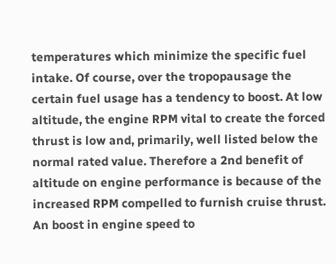temperatures which minimize the specific fuel intake. Of course, over the tropopausage the certain fuel usage has a tendency to boost. At low altitude, the engine RPM vital to create the forced thrust is low and, primarily, well listed below the normal rated value. Therefore a 2nd benefit of altitude on engine performance is because of the increased RPM compelled to furnish cruise thrust. An boost in engine speed to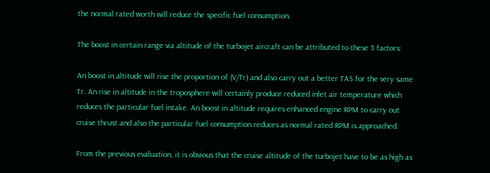the normal rated worth will reduce the specific fuel consumption.

The boost in certain range via altitude of the turbojet aircraft can be attributed to these 3 factors:

An boost in altitude will rise the proportion of (V/Tr) and also carry out a better TAS for the very same Tr. An rise in altitude in the troposphere will certainly produce reduced inlet air temperature which reduces the particular fuel intake. An boost in altitude requires enhanced engine RPM to carry out cruise thrust and also the particular fuel consumption reduces as normal rated RPM is approached.

From the previous evaluation, it is obvious that the cruise altitude of the turbojet have to be as high as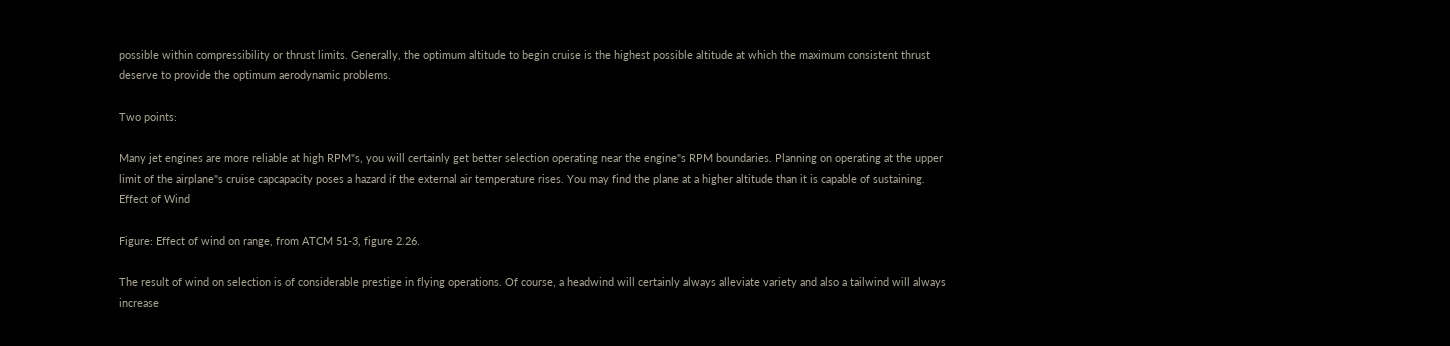possible within compressibility or thrust limits. Generally, the optimum altitude to begin cruise is the highest possible altitude at which the maximum consistent thrust deserve to provide the optimum aerodynamic problems.

Two points:

Many jet engines are more reliable at high RPM"s, you will certainly get better selection operating near the engine"s RPM boundaries. Planning on operating at the upper limit of the airplane"s cruise capcapacity poses a hazard if the external air temperature rises. You may find the plane at a higher altitude than it is capable of sustaining. Effect of Wind

Figure: Effect of wind on range, from ATCM 51-3, figure 2.26.

The result of wind on selection is of considerable prestige in flying operations. Of course, a headwind will certainly always alleviate variety and also a tailwind will always increase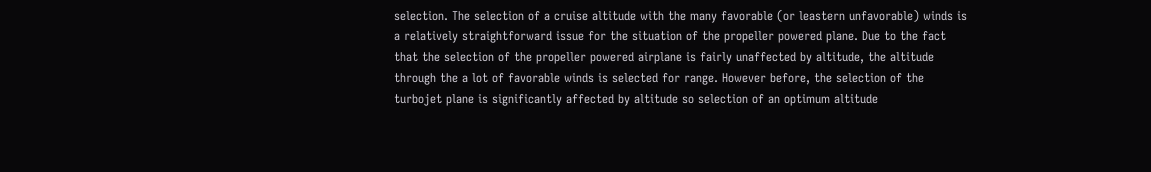selection. The selection of a cruise altitude with the many favorable (or leastern unfavorable) winds is a relatively straightforward issue for the situation of the propeller powered plane. Due to the fact that the selection of the propeller powered airplane is fairly unaffected by altitude, the altitude through the a lot of favorable winds is selected for range. However before, the selection of the turbojet plane is significantly affected by altitude so selection of an optimum altitude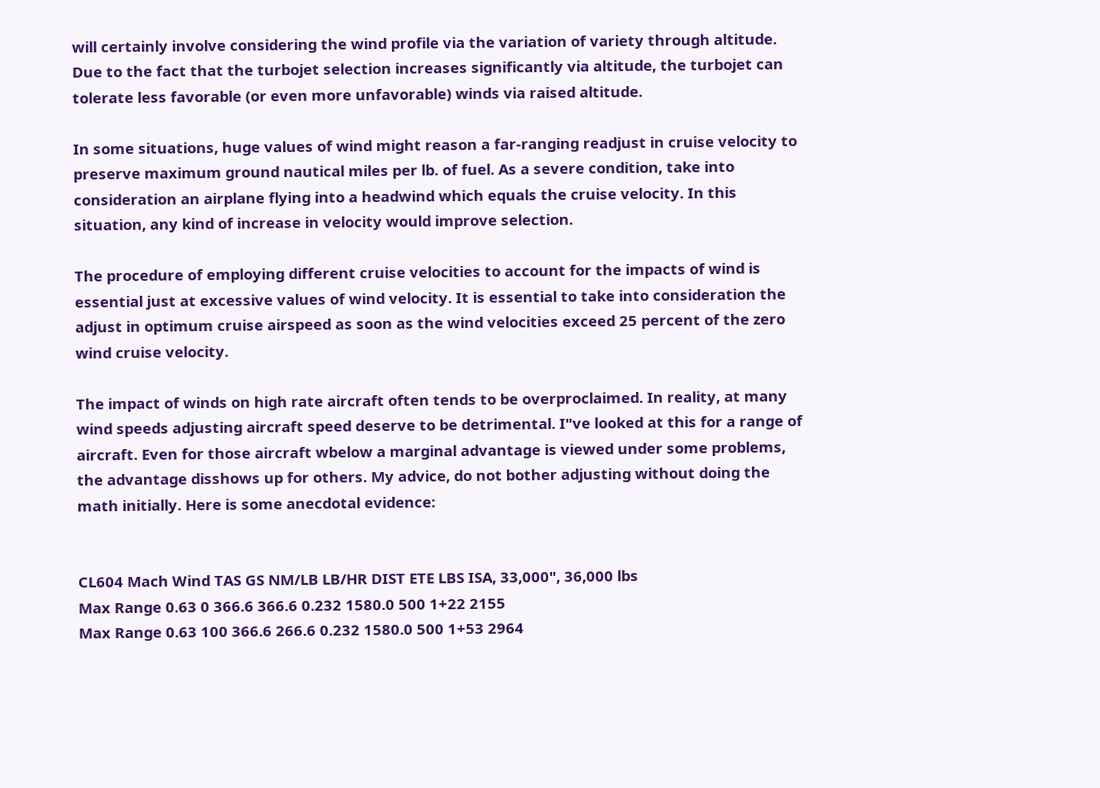will certainly involve considering the wind profile via the variation of variety through altitude. Due to the fact that the turbojet selection increases significantly via altitude, the turbojet can tolerate less favorable (or even more unfavorable) winds via raised altitude.

In some situations, huge values of wind might reason a far-ranging readjust in cruise velocity to preserve maximum ground nautical miles per lb. of fuel. As a severe condition, take into consideration an airplane flying into a headwind which equals the cruise velocity. In this situation, any kind of increase in velocity would improve selection.

The procedure of employing different cruise velocities to account for the impacts of wind is essential just at excessive values of wind velocity. It is essential to take into consideration the adjust in optimum cruise airspeed as soon as the wind velocities exceed 25 percent of the zero wind cruise velocity.

The impact of winds on high rate aircraft often tends to be overproclaimed. In reality, at many wind speeds adjusting aircraft speed deserve to be detrimental. I"ve looked at this for a range of aircraft. Even for those aircraft wbelow a marginal advantage is viewed under some problems, the advantage disshows up for others. My advice, do not bother adjusting without doing the math initially. Here is some anecdotal evidence:


CL604 Mach Wind TAS GS NM/LB LB/HR DIST ETE LBS ISA, 33,000", 36,000 lbs
Max Range 0.63 0 366.6 366.6 0.232 1580.0 500 1+22 2155
Max Range 0.63 100 366.6 266.6 0.232 1580.0 500 1+53 2964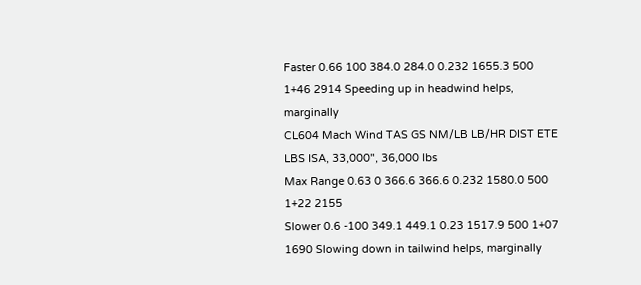Faster 0.66 100 384.0 284.0 0.232 1655.3 500 1+46 2914 Speeding up in headwind helps, marginally
CL604 Mach Wind TAS GS NM/LB LB/HR DIST ETE LBS ISA, 33,000", 36,000 lbs
Max Range 0.63 0 366.6 366.6 0.232 1580.0 500 1+22 2155
Slower 0.6 -100 349.1 449.1 0.23 1517.9 500 1+07 1690 Slowing down in tailwind helps, marginally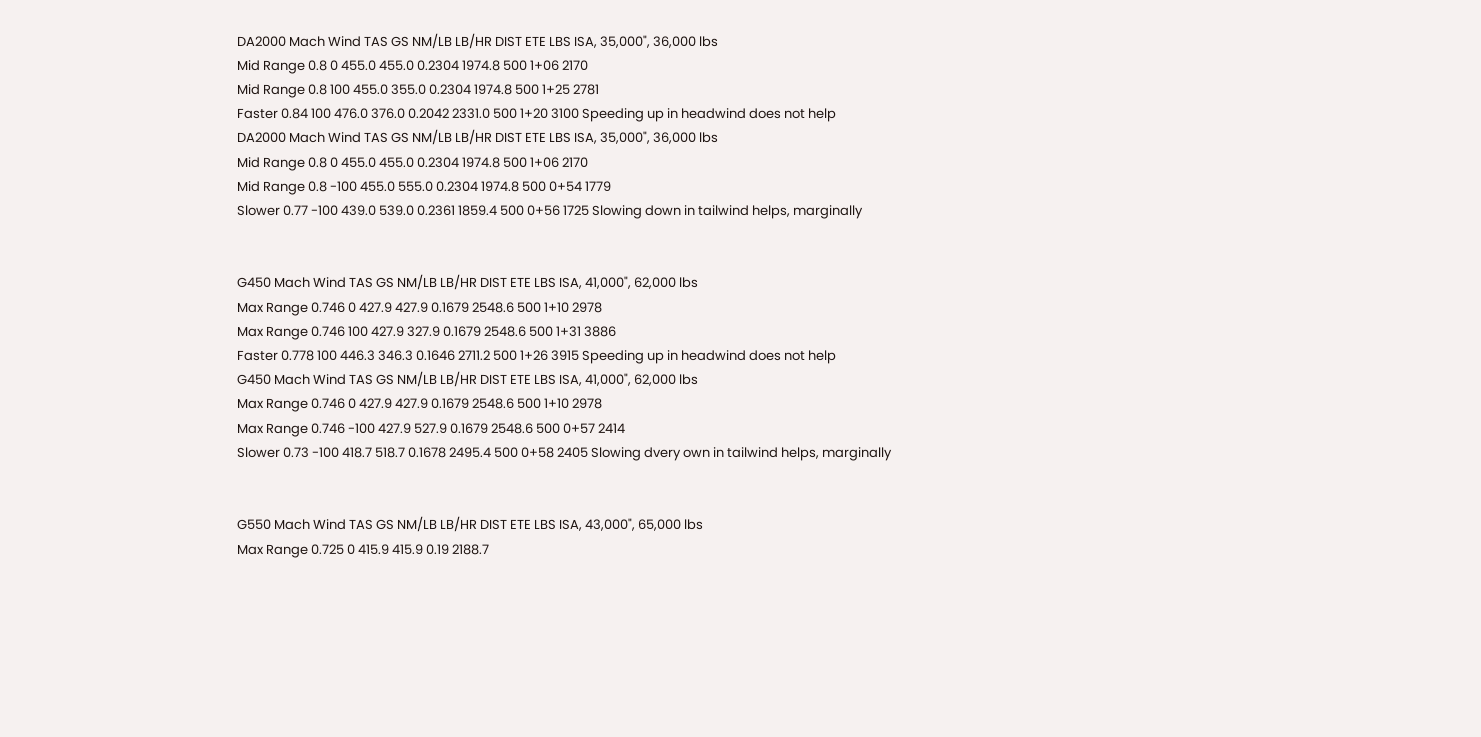DA2000 Mach Wind TAS GS NM/LB LB/HR DIST ETE LBS ISA, 35,000", 36,000 lbs
Mid Range 0.8 0 455.0 455.0 0.2304 1974.8 500 1+06 2170
Mid Range 0.8 100 455.0 355.0 0.2304 1974.8 500 1+25 2781
Faster 0.84 100 476.0 376.0 0.2042 2331.0 500 1+20 3100 Speeding up in headwind does not help
DA2000 Mach Wind TAS GS NM/LB LB/HR DIST ETE LBS ISA, 35,000", 36,000 lbs
Mid Range 0.8 0 455.0 455.0 0.2304 1974.8 500 1+06 2170
Mid Range 0.8 -100 455.0 555.0 0.2304 1974.8 500 0+54 1779
Slower 0.77 -100 439.0 539.0 0.2361 1859.4 500 0+56 1725 Slowing down in tailwind helps, marginally


G450 Mach Wind TAS GS NM/LB LB/HR DIST ETE LBS ISA, 41,000", 62,000 lbs
Max Range 0.746 0 427.9 427.9 0.1679 2548.6 500 1+10 2978
Max Range 0.746 100 427.9 327.9 0.1679 2548.6 500 1+31 3886
Faster 0.778 100 446.3 346.3 0.1646 2711.2 500 1+26 3915 Speeding up in headwind does not help
G450 Mach Wind TAS GS NM/LB LB/HR DIST ETE LBS ISA, 41,000", 62,000 lbs
Max Range 0.746 0 427.9 427.9 0.1679 2548.6 500 1+10 2978
Max Range 0.746 -100 427.9 527.9 0.1679 2548.6 500 0+57 2414
Slower 0.73 -100 418.7 518.7 0.1678 2495.4 500 0+58 2405 Slowing dvery own in tailwind helps, marginally


G550 Mach Wind TAS GS NM/LB LB/HR DIST ETE LBS ISA, 43,000", 65,000 lbs
Max Range 0.725 0 415.9 415.9 0.19 2188.7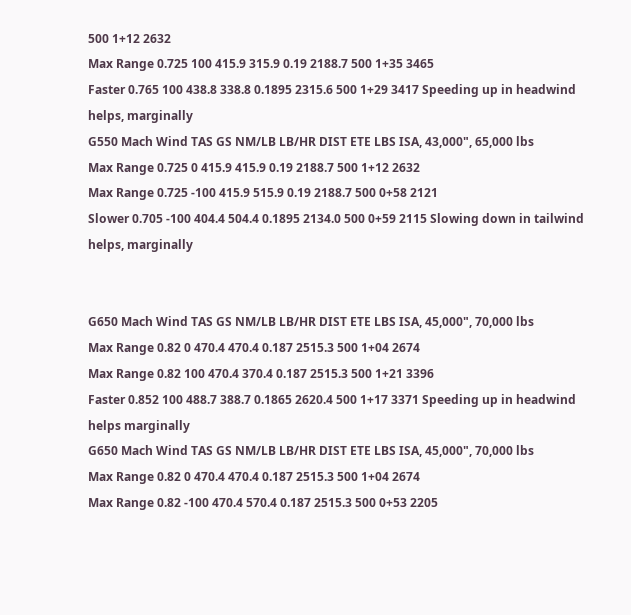500 1+12 2632
Max Range 0.725 100 415.9 315.9 0.19 2188.7 500 1+35 3465
Faster 0.765 100 438.8 338.8 0.1895 2315.6 500 1+29 3417 Speeding up in headwind helps, marginally
G550 Mach Wind TAS GS NM/LB LB/HR DIST ETE LBS ISA, 43,000", 65,000 lbs
Max Range 0.725 0 415.9 415.9 0.19 2188.7 500 1+12 2632
Max Range 0.725 -100 415.9 515.9 0.19 2188.7 500 0+58 2121
Slower 0.705 -100 404.4 504.4 0.1895 2134.0 500 0+59 2115 Slowing down in tailwind helps, marginally


G650 Mach Wind TAS GS NM/LB LB/HR DIST ETE LBS ISA, 45,000", 70,000 lbs
Max Range 0.82 0 470.4 470.4 0.187 2515.3 500 1+04 2674
Max Range 0.82 100 470.4 370.4 0.187 2515.3 500 1+21 3396
Faster 0.852 100 488.7 388.7 0.1865 2620.4 500 1+17 3371 Speeding up in headwind helps marginally
G650 Mach Wind TAS GS NM/LB LB/HR DIST ETE LBS ISA, 45,000", 70,000 lbs
Max Range 0.82 0 470.4 470.4 0.187 2515.3 500 1+04 2674
Max Range 0.82 -100 470.4 570.4 0.187 2515.3 500 0+53 2205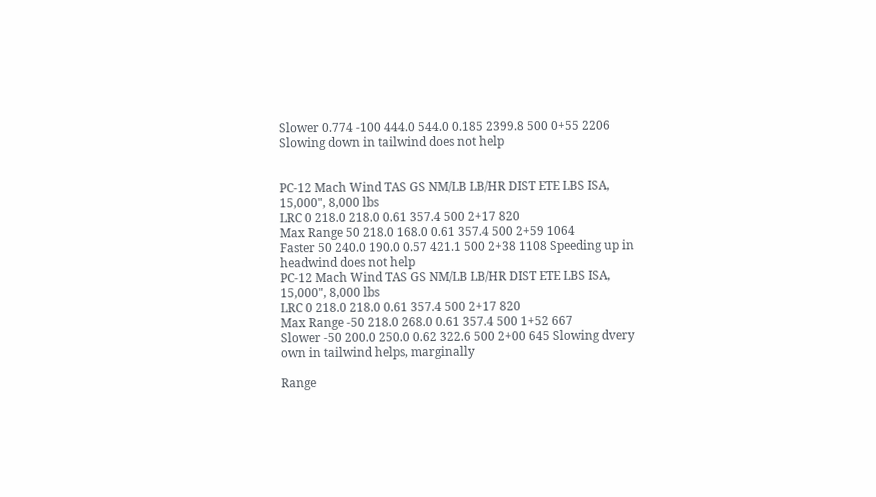Slower 0.774 -100 444.0 544.0 0.185 2399.8 500 0+55 2206 Slowing down in tailwind does not help


PC-12 Mach Wind TAS GS NM/LB LB/HR DIST ETE LBS ISA, 15,000", 8,000 lbs
LRC 0 218.0 218.0 0.61 357.4 500 2+17 820
Max Range 50 218.0 168.0 0.61 357.4 500 2+59 1064
Faster 50 240.0 190.0 0.57 421.1 500 2+38 1108 Speeding up in headwind does not help
PC-12 Mach Wind TAS GS NM/LB LB/HR DIST ETE LBS ISA, 15,000", 8,000 lbs
LRC 0 218.0 218.0 0.61 357.4 500 2+17 820
Max Range -50 218.0 268.0 0.61 357.4 500 1+52 667
Slower -50 200.0 250.0 0.62 322.6 500 2+00 645 Slowing dvery own in tailwind helps, marginally

Range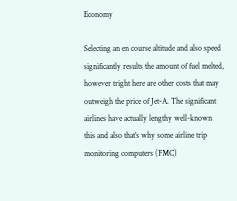Economy

Selecting an en course altitude and also speed significantly results the amount of fuel melted, however tright here are other costs that may outweigh the price of Jet-A. The significant airlines have actually lengthy well-known this and also that’s why some airline trip monitoring computers (FMC)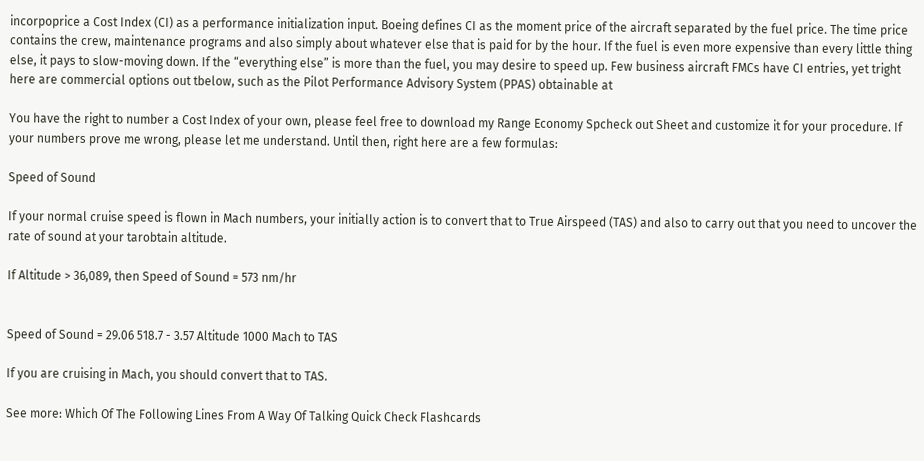incorpoprice a Cost Index (CI) as a performance initialization input. Boeing defines CI as the moment price of the aircraft separated by the fuel price. The time price contains the crew, maintenance programs and also simply about whatever else that is paid for by the hour. If the fuel is even more expensive than every little thing else, it pays to slow-moving down. If the “everything else” is more than the fuel, you may desire to speed up. Few business aircraft FMCs have CI entries, yet tright here are commercial options out tbelow, such as the Pilot Performance Advisory System (PPAS) obtainable at

You have the right to number a Cost Index of your own, please feel free to download my Range Economy Spcheck out Sheet and customize it for your procedure. If your numbers prove me wrong, please let me understand. Until then, right here are a few formulas:

Speed of Sound

If your normal cruise speed is flown in Mach numbers, your initially action is to convert that to True Airspeed (TAS) and also to carry out that you need to uncover the rate of sound at your tarobtain altitude.

If Altitude > 36,089, then Speed of Sound = 573 nm/hr


Speed of Sound = 29.06 518.7 - 3.57 Altitude 1000 Mach to TAS

If you are cruising in Mach, you should convert that to TAS.

See more: Which Of The Following Lines From A Way Of Talking Quick Check Flashcards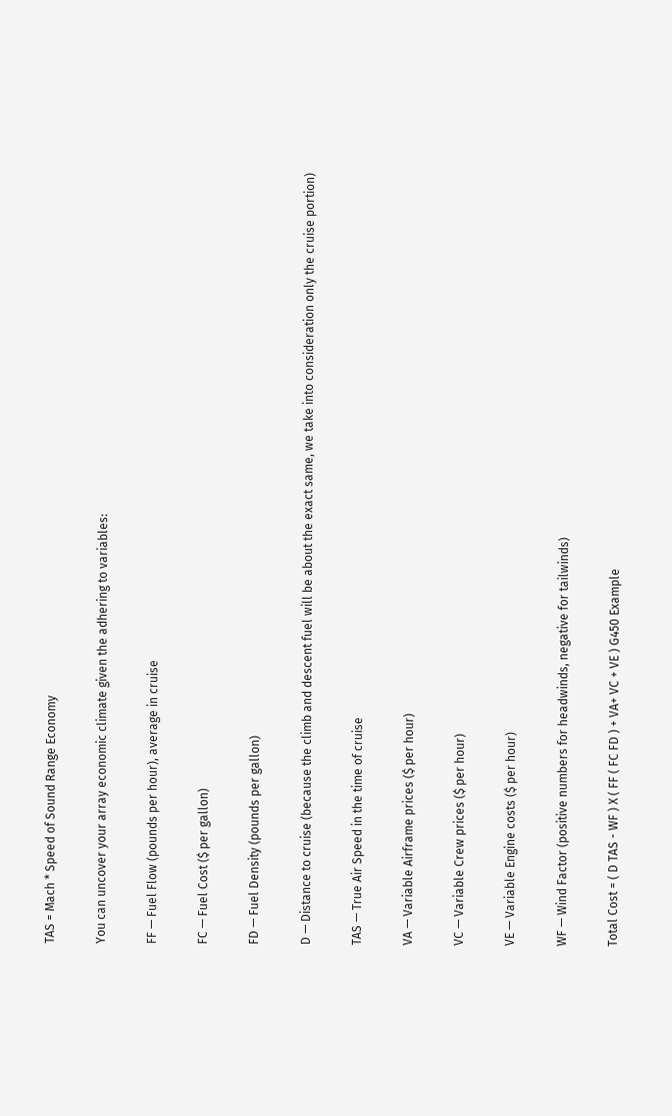TAS = Mach * Speed of Sound Range Economy

You can uncover your array economic climate given the adhering to variables:

FF — Fuel Flow (pounds per hour), average in cruise

FC — Fuel Cost ($ per gallon)

FD — Fuel Density (pounds per gallon)

D — Distance to cruise (because the climb and descent fuel will be about the exact same, we take into consideration only the cruise portion)

TAS — True Air Speed in the time of cruise

VA — Variable Airframe prices ($ per hour)

VC — Variable Crew prices ($ per hour)

VE — Variable Engine costs ($ per hour)

WF — Wind Factor (positive numbers for headwinds, negative for tailwinds)

Total Cost = ( D TAS - WF ) X ( FF ( FC FD ) + VA+ VC + VE ) G450 Example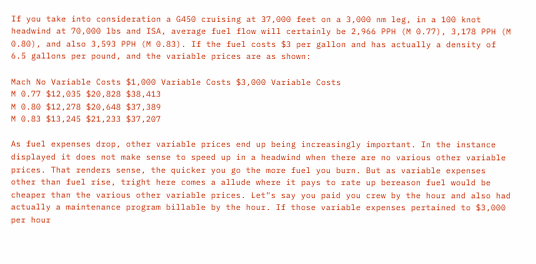If you take into consideration a G450 cruising at 37,000 feet on a 3,000 nm leg, in a 100 knot headwind at 70,000 lbs and ISA, average fuel flow will certainly be 2,966 PPH (M 0.77), 3,178 PPH (M 0.80), and also 3,593 PPH (M 0.83). If the fuel costs $3 per gallon and has actually a density of 6.5 gallons per pound, and the variable prices are as shown:

Mach No Variable Costs $1,000 Variable Costs $3,000 Variable Costs
M 0.77 $12,035 $20,828 $38,413
M 0.80 $12,278 $20,648 $37,389
M 0.83 $13,245 $21,233 $37,207

As fuel expenses drop, other variable prices end up being increasingly important. In the instance displayed it does not make sense to speed up in a headwind when there are no various other variable prices. That renders sense, the quicker you go the more fuel you burn. But as variable expenses other than fuel rise, tright here comes a allude where it pays to rate up bereason fuel would be cheaper than the various other variable prices. Let"s say you paid you crew by the hour and also had actually a maintenance program billable by the hour. If those variable expenses pertained to $3,000 per hour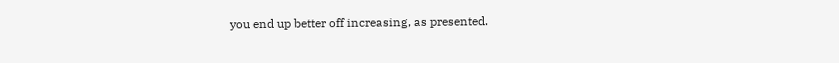you end up better off increasing, as presented.